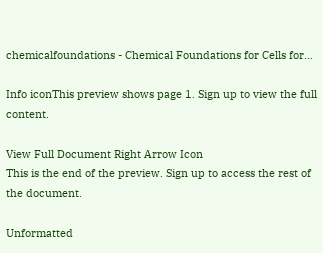chemicalfoundations - Chemical Foundations for Cells for...

Info iconThis preview shows page 1. Sign up to view the full content.

View Full Document Right Arrow Icon
This is the end of the preview. Sign up to access the rest of the document.

Unformatted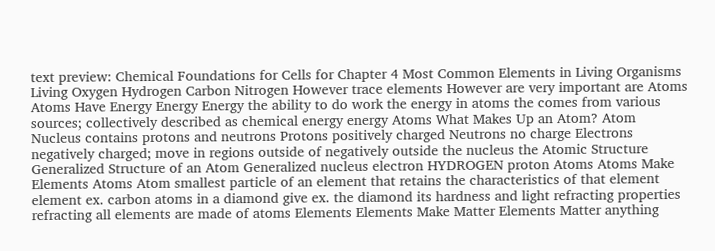text preview: Chemical Foundations for Cells for Chapter 4 Most Common Elements in Living Organisms Living Oxygen Hydrogen Carbon Nitrogen However trace elements However are very important are Atoms Atoms Have Energy Energy Energy the ability to do work the energy in atoms the comes from various sources; collectively described as chemical energy energy Atoms What Makes Up an Atom? Atom Nucleus contains protons and neutrons Protons positively charged Neutrons no charge Electrons negatively charged; move in regions outside of negatively outside the nucleus the Atomic Structure Generalized Structure of an Atom Generalized nucleus electron HYDROGEN proton Atoms Atoms Make Elements Atoms Atom smallest particle of an element that retains the characteristics of that element element ex. carbon atoms in a diamond give ex. the diamond its hardness and light refracting properties refracting all elements are made of atoms Elements Elements Make Matter Elements Matter anything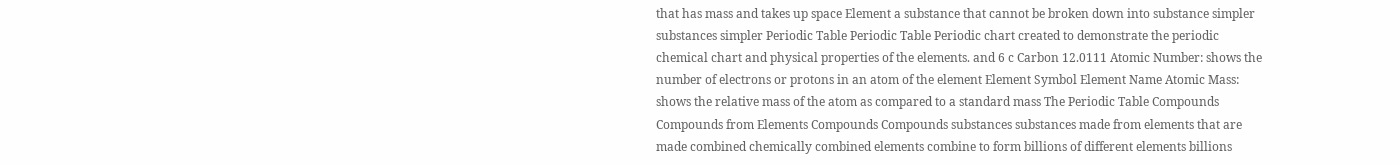that has mass and takes up space Element a substance that cannot be broken down into substance simpler substances simpler Periodic Table Periodic Table Periodic chart created to demonstrate the periodic chemical chart and physical properties of the elements. and 6 c Carbon 12.0111 Atomic Number: shows the number of electrons or protons in an atom of the element Element Symbol Element Name Atomic Mass: shows the relative mass of the atom as compared to a standard mass The Periodic Table Compounds Compounds from Elements Compounds Compounds substances substances made from elements that are made combined chemically combined elements combine to form billions of different elements billions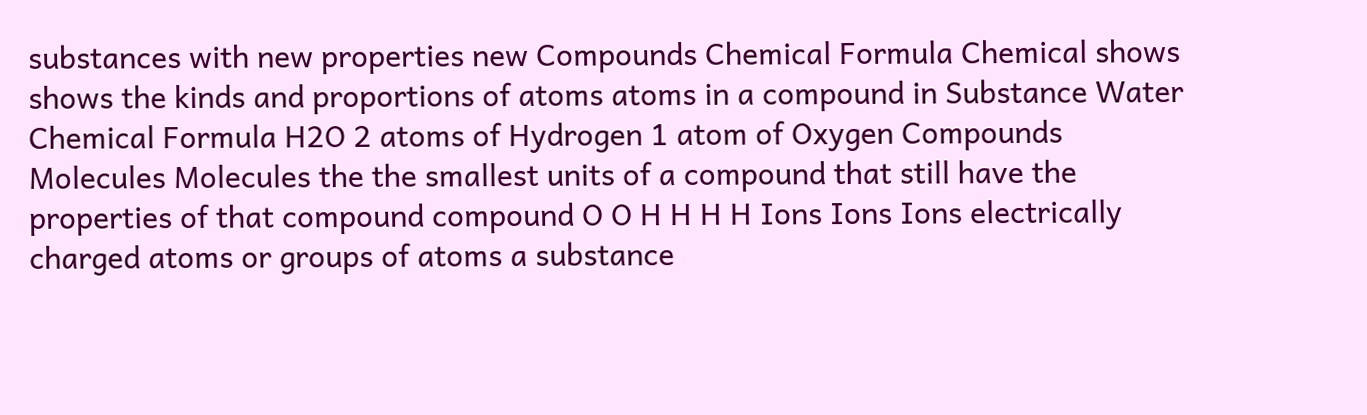substances with new properties new Compounds Chemical Formula Chemical shows shows the kinds and proportions of atoms atoms in a compound in Substance Water Chemical Formula H2O 2 atoms of Hydrogen 1 atom of Oxygen Compounds Molecules Molecules the the smallest units of a compound that still have the properties of that compound compound O O H H H H Ions Ions Ions electrically charged atoms or groups of atoms a substance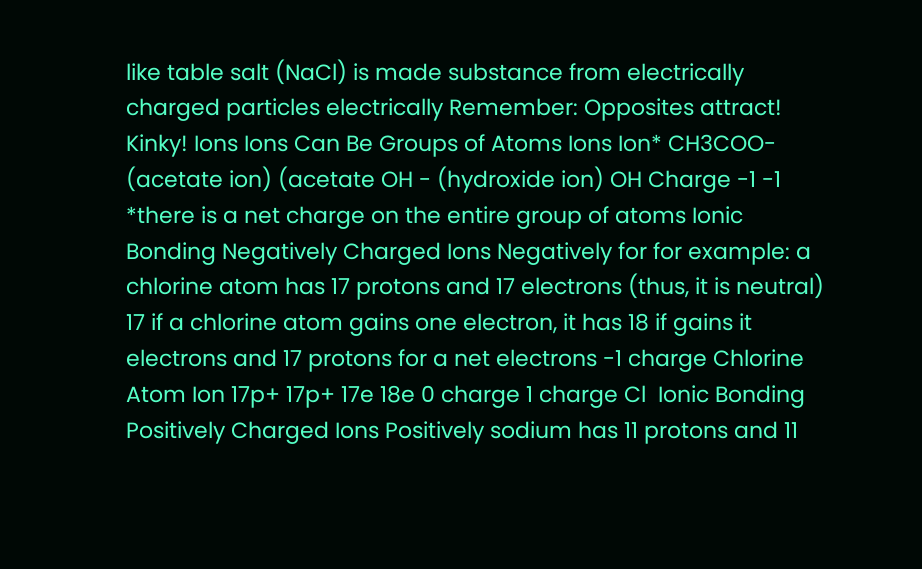like table salt (NaCl) is made substance from electrically charged particles electrically Remember: Opposites attract! Kinky! Ions Ions Can Be Groups of Atoms Ions Ion* CH3COO- (acetate ion) (acetate OH - (hydroxide ion) OH Charge -1 -1 *there is a net charge on the entire group of atoms Ionic Bonding Negatively Charged Ions Negatively for for example: a chlorine atom has 17 protons and 17 electrons (thus, it is neutral) 17 if a chlorine atom gains one electron, it has 18 if gains it electrons and 17 protons for a net electrons -1 charge Chlorine Atom Ion 17p+ 17p+ 17e 18e 0 charge 1 charge Cl  Ionic Bonding Positively Charged Ions Positively sodium has 11 protons and 11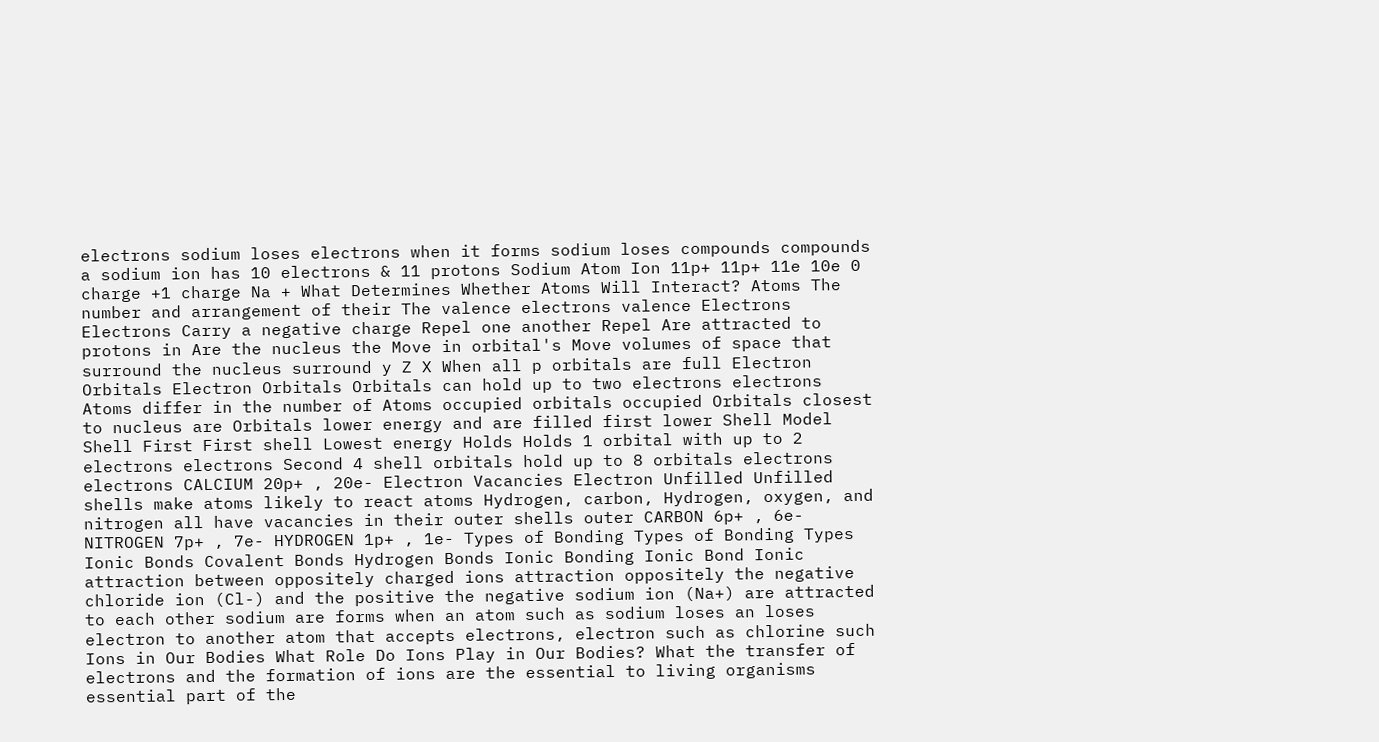electrons sodium loses electrons when it forms sodium loses compounds compounds a sodium ion has 10 electrons & 11 protons Sodium Atom Ion 11p+ 11p+ 11e 10e 0 charge +1 charge Na + What Determines Whether Atoms Will Interact? Atoms The number and arrangement of their The valence electrons valence Electrons Electrons Carry a negative charge Repel one another Repel Are attracted to protons in Are the nucleus the Move in orbital's Move volumes of space that surround the nucleus surround y Z X When all p orbitals are full Electron Orbitals Electron Orbitals Orbitals can hold up to two electrons electrons Atoms differ in the number of Atoms occupied orbitals occupied Orbitals closest to nucleus are Orbitals lower energy and are filled first lower Shell Model Shell First First shell Lowest energy Holds Holds 1 orbital with up to 2 electrons electrons Second 4 shell orbitals hold up to 8 orbitals electrons electrons CALCIUM 20p+ , 20e- Electron Vacancies Electron Unfilled Unfilled shells make atoms likely to react atoms Hydrogen, carbon, Hydrogen, oxygen, and nitrogen all have vacancies in their outer shells outer CARBON 6p+ , 6e- NITROGEN 7p+ , 7e- HYDROGEN 1p+ , 1e- Types of Bonding Types of Bonding Types Ionic Bonds Covalent Bonds Hydrogen Bonds Ionic Bonding Ionic Bond Ionic attraction between oppositely charged ions attraction oppositely the negative chloride ion (Cl-) and the positive the negative sodium ion (Na+) are attracted to each other sodium are forms when an atom such as sodium loses an loses electron to another atom that accepts electrons, electron such as chlorine such Ions in Our Bodies What Role Do Ions Play in Our Bodies? What the transfer of electrons and the formation of ions are the essential to living organisms essential part of the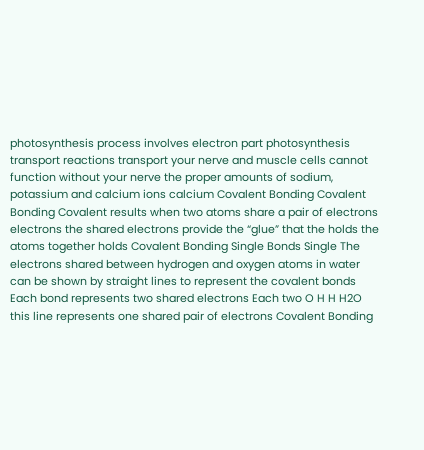photosynthesis process involves electron part photosynthesis transport reactions transport your nerve and muscle cells cannot function without your nerve the proper amounts of sodium, potassium and calcium ions calcium Covalent Bonding Covalent Bonding Covalent results when two atoms share a pair of electrons electrons the shared electrons provide the “glue” that the holds the atoms together holds Covalent Bonding Single Bonds Single The electrons shared between hydrogen and oxygen atoms in water can be shown by straight lines to represent the covalent bonds Each bond represents two shared electrons Each two O H H H2O this line represents one shared pair of electrons Covalent Bonding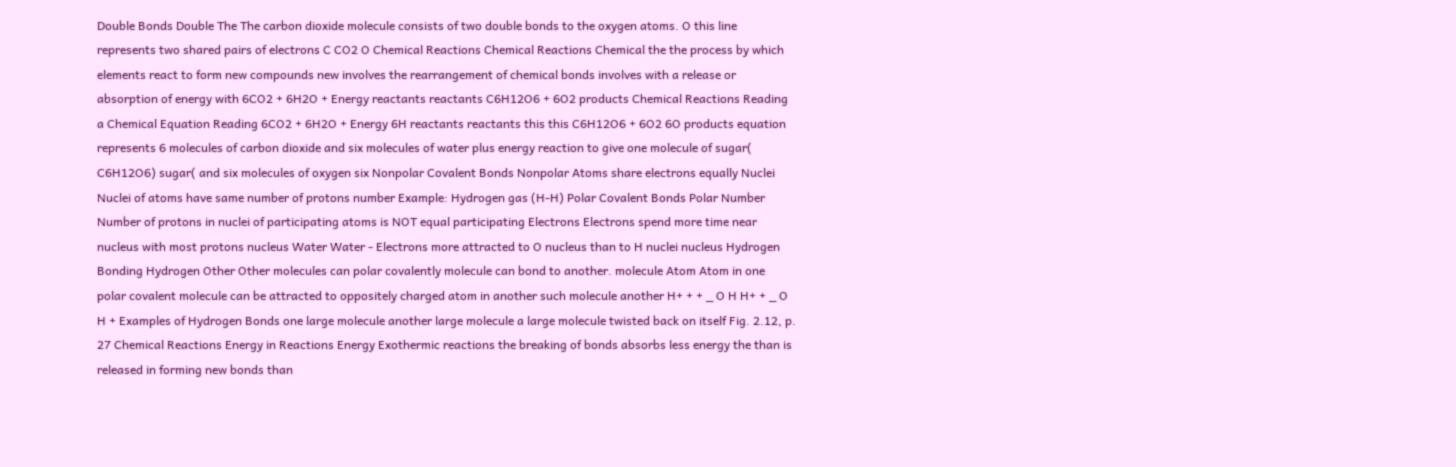Double Bonds Double The The carbon dioxide molecule consists of two double bonds to the oxygen atoms. O this line represents two shared pairs of electrons C CO2 O Chemical Reactions Chemical Reactions Chemical the the process by which elements react to form new compounds new involves the rearrangement of chemical bonds involves with a release or absorption of energy with 6CO2 + 6H2O + Energy reactants reactants C6H12O6 + 6O2 products Chemical Reactions Reading a Chemical Equation Reading 6CO2 + 6H2O + Energy 6H reactants reactants this this C6H12O6 + 6O2 6O products equation represents 6 molecules of carbon dioxide and six molecules of water plus energy reaction to give one molecule of sugar( C6H12O6) sugar( and six molecules of oxygen six Nonpolar Covalent Bonds Nonpolar Atoms share electrons equally Nuclei Nuclei of atoms have same number of protons number Example: Hydrogen gas (H-H) Polar Covalent Bonds Polar Number Number of protons in nuclei of participating atoms is NOT equal participating Electrons Electrons spend more time near nucleus with most protons nucleus Water Water - Electrons more attracted to O nucleus than to H nuclei nucleus Hydrogen Bonding Hydrogen Other Other molecules can polar covalently molecule can bond to another. molecule Atom Atom in one polar covalent molecule can be attracted to oppositely charged atom in another such molecule another H+ + + _ O H H+ + _ O H + Examples of Hydrogen Bonds one large molecule another large molecule a large molecule twisted back on itself Fig. 2.12, p. 27 Chemical Reactions Energy in Reactions Energy Exothermic reactions the breaking of bonds absorbs less energy the than is released in forming new bonds than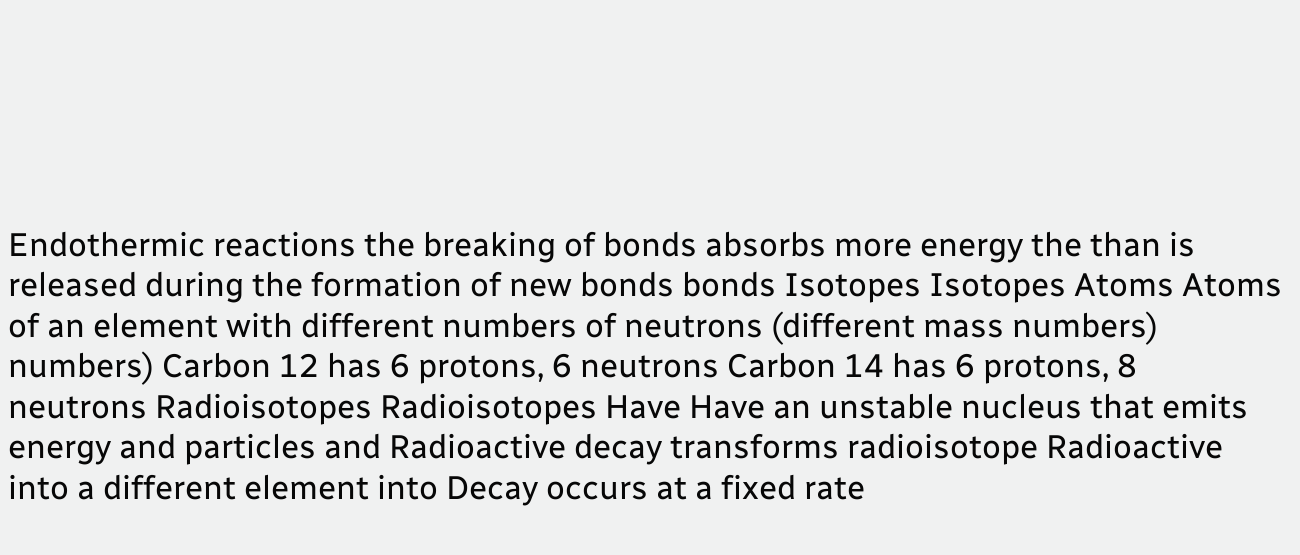Endothermic reactions the breaking of bonds absorbs more energy the than is released during the formation of new bonds bonds Isotopes Isotopes Atoms Atoms of an element with different numbers of neutrons (different mass numbers) numbers) Carbon 12 has 6 protons, 6 neutrons Carbon 14 has 6 protons, 8 neutrons Radioisotopes Radioisotopes Have Have an unstable nucleus that emits energy and particles and Radioactive decay transforms radioisotope Radioactive into a different element into Decay occurs at a fixed rate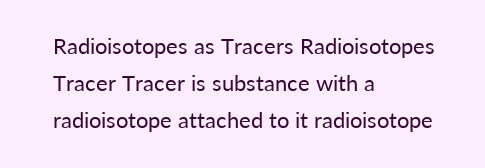Radioisotopes as Tracers Radioisotopes Tracer Tracer is substance with a radioisotope attached to it radioisotope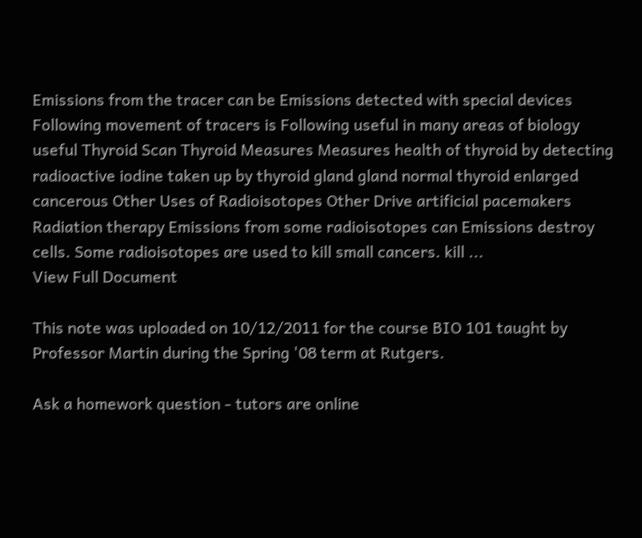Emissions from the tracer can be Emissions detected with special devices Following movement of tracers is Following useful in many areas of biology useful Thyroid Scan Thyroid Measures Measures health of thyroid by detecting radioactive iodine taken up by thyroid gland gland normal thyroid enlarged cancerous Other Uses of Radioisotopes Other Drive artificial pacemakers Radiation therapy Emissions from some radioisotopes can Emissions destroy cells. Some radioisotopes are used to kill small cancers. kill ...
View Full Document

This note was uploaded on 10/12/2011 for the course BIO 101 taught by Professor Martin during the Spring '08 term at Rutgers.

Ask a homework question - tutors are online